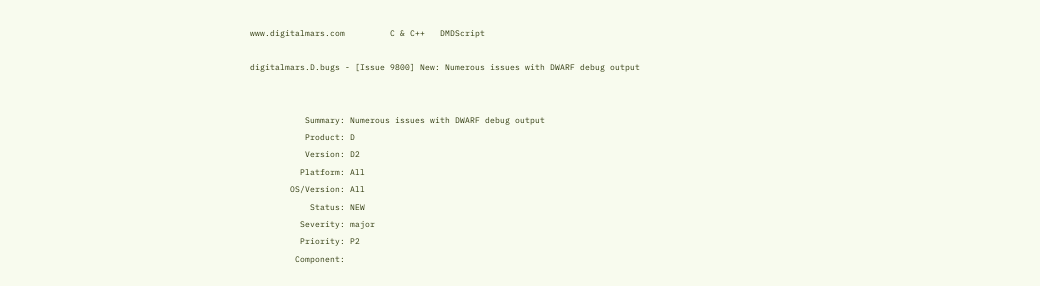www.digitalmars.com         C & C++   DMDScript

digitalmars.D.bugs - [Issue 9800] New: Numerous issues with DWARF debug output


           Summary: Numerous issues with DWARF debug output
           Product: D
           Version: D2
          Platform: All
        OS/Version: All
            Status: NEW
          Severity: major
          Priority: P2
         Component: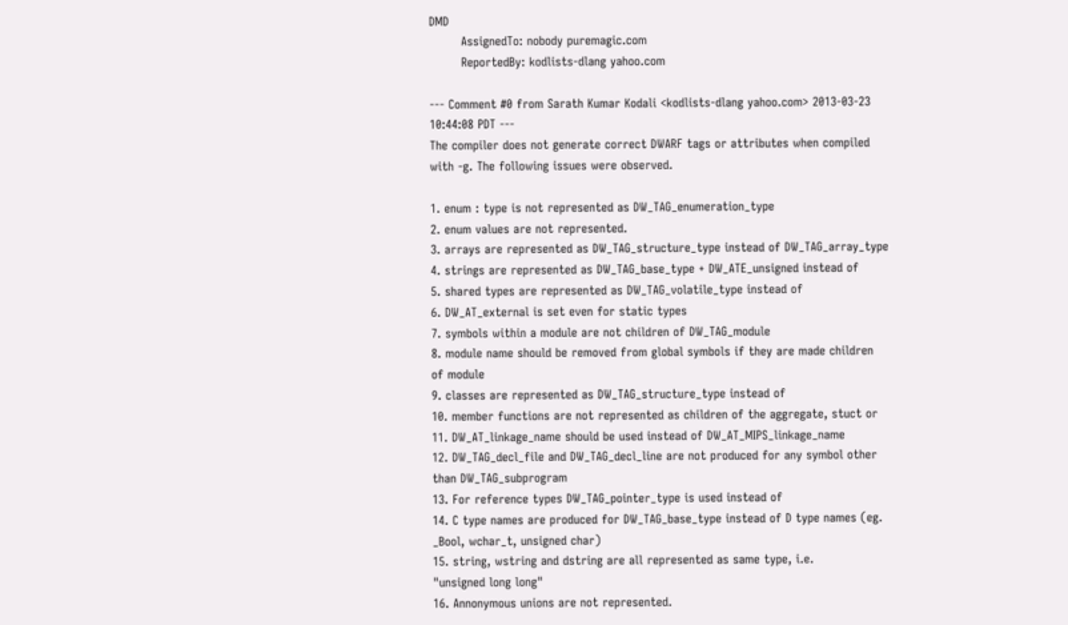DMD
        AssignedTo: nobody puremagic.com
        ReportedBy: kodlists-dlang yahoo.com

--- Comment #0 from Sarath Kumar Kodali <kodlists-dlang yahoo.com> 2013-03-23
10:44:08 PDT ---
The compiler does not generate correct DWARF tags or attributes when compiled
with -g. The following issues were observed.

1. enum : type is not represented as DW_TAG_enumeration_type
2. enum values are not represented.
3. arrays are represented as DW_TAG_structure_type instead of DW_TAG_array_type
4. strings are represented as DW_TAG_base_type + DW_ATE_unsigned instead of
5. shared types are represented as DW_TAG_volatile_type instead of
6. DW_AT_external is set even for static types
7. symbols within a module are not children of DW_TAG_module
8. module name should be removed from global symbols if they are made children
of module
9. classes are represented as DW_TAG_structure_type instead of
10. member functions are not represented as children of the aggregate, stuct or
11. DW_AT_linkage_name should be used instead of DW_AT_MIPS_linkage_name
12. DW_TAG_decl_file and DW_TAG_decl_line are not produced for any symbol other
than DW_TAG_subprogram
13. For reference types DW_TAG_pointer_type is used instead of
14. C type names are produced for DW_TAG_base_type instead of D type names (eg.
_Bool, wchar_t, unsigned char)
15. string, wstring and dstring are all represented as same type, i.e.
"unsigned long long"
16. Annonymous unions are not represented.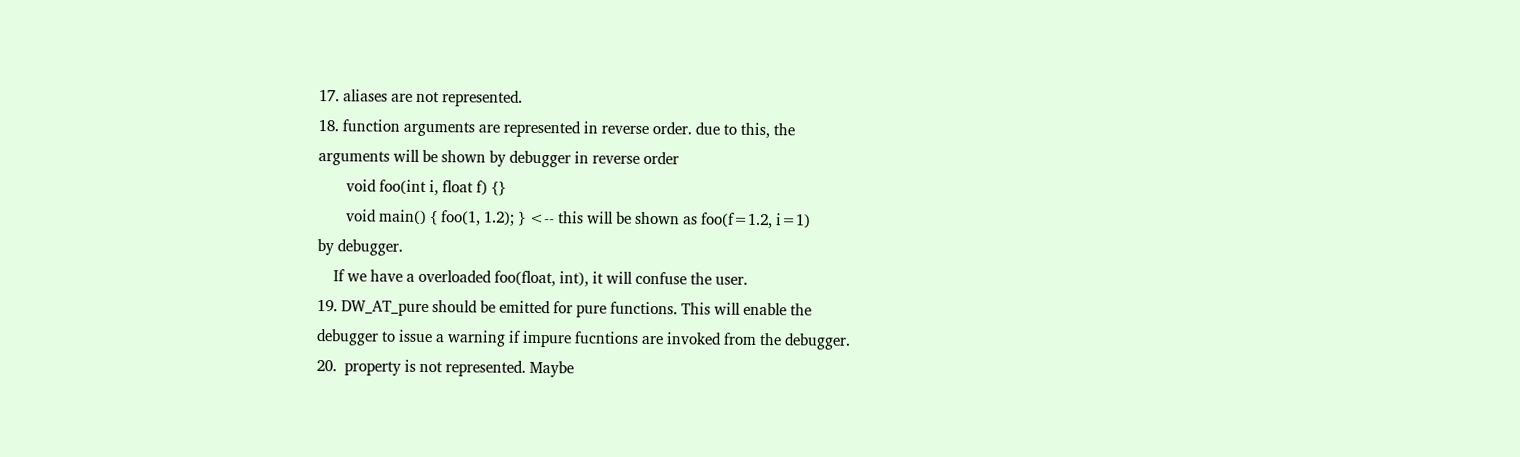17. aliases are not represented.
18. function arguments are represented in reverse order. due to this, the
arguments will be shown by debugger in reverse order
       void foo(int i, float f) {}
       void main() { foo(1, 1.2); } <-- this will be shown as foo(f=1.2, i=1)
by debugger.
    If we have a overloaded foo(float, int), it will confuse the user.
19. DW_AT_pure should be emitted for pure functions. This will enable the
debugger to issue a warning if impure fucntions are invoked from the debugger.
20.  property is not represented. Maybe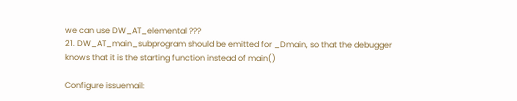we can use DW_AT_elemental ???
21. DW_AT_main_subprogram should be emitted for _Dmain, so that the debugger
knows that it is the starting function instead of main()

Configure issuemail: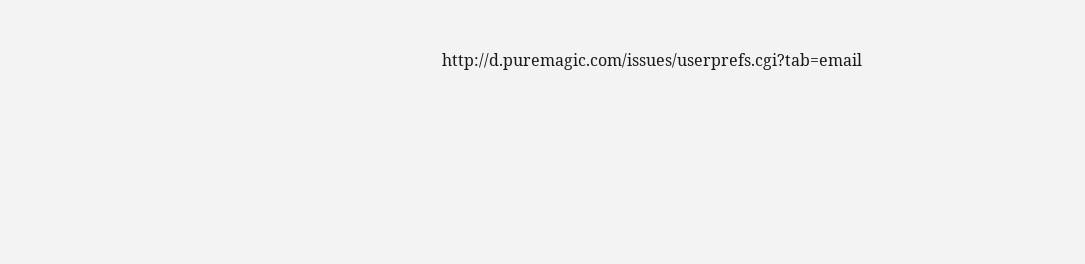http://d.puremagic.com/issues/userprefs.cgi?tab=email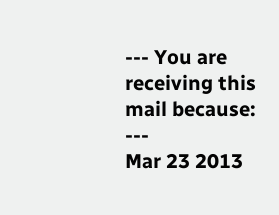--- You are receiving this mail because: ---
Mar 23 2013